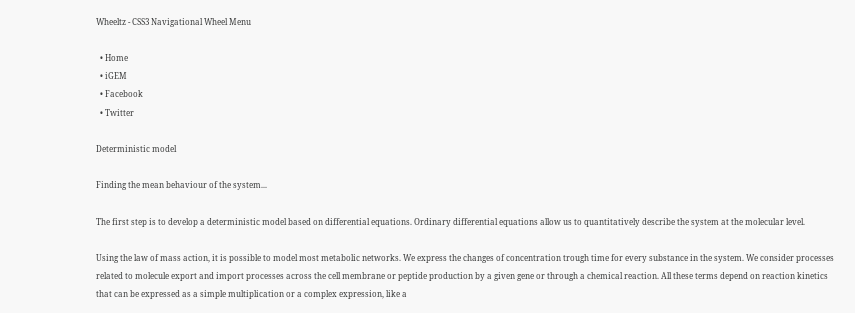Wheeltz - CSS3 Navigational Wheel Menu

  • Home
  • iGEM
  • Facebook
  • Twitter

Deterministic model

Finding the mean behaviour of the system...

The first step is to develop a deterministic model based on differential equations. Ordinary differential equations allow us to quantitatively describe the system at the molecular level.

Using the law of mass action, it is possible to model most metabolic networks. We express the changes of concentration trough time for every substance in the system. We consider processes related to molecule export and import processes across the cell membrane or peptide production by a given gene or through a chemical reaction. All these terms depend on reaction kinetics that can be expressed as a simple multiplication or a complex expression, like a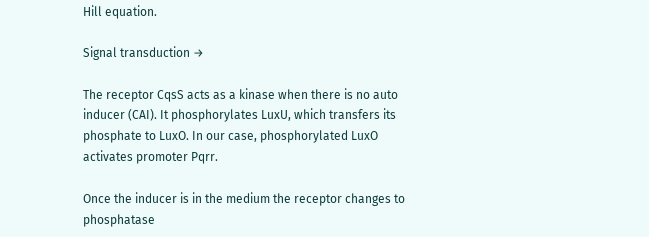Hill equation.

Signal transduction →

The receptor CqsS acts as a kinase when there is no auto inducer (CAI). It phosphorylates LuxU, which transfers its phosphate to LuxO. In our case, phosphorylated LuxO activates promoter Pqrr.

Once the inducer is in the medium the receptor changes to phosphatase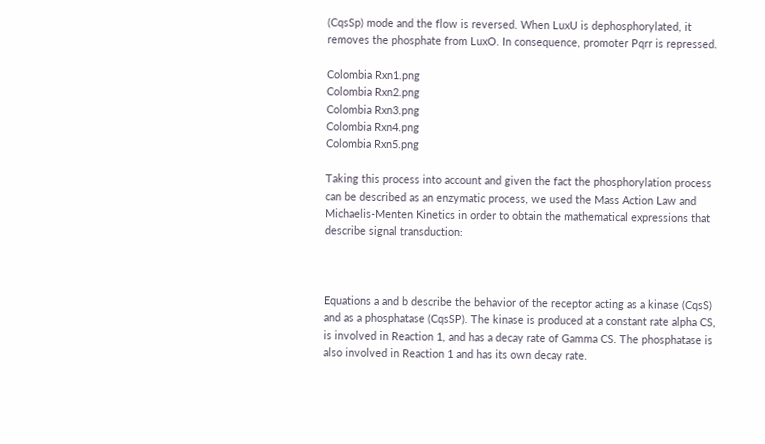(CqsSp) mode and the flow is reversed. When LuxU is dephosphorylated, it removes the phosphate from LuxO. In consequence, promoter Pqrr is repressed.

Colombia Rxn1.png
Colombia Rxn2.png
Colombia Rxn3.png
Colombia Rxn4.png
Colombia Rxn5.png

Taking this process into account and given the fact the phosphorylation process can be described as an enzymatic process, we used the Mass Action Law and Michaelis-Menten Kinetics in order to obtain the mathematical expressions that describe signal transduction:



Equations a and b describe the behavior of the receptor acting as a kinase (CqsS) and as a phosphatase (CqsSP). The kinase is produced at a constant rate alpha CS, is involved in Reaction 1, and has a decay rate of Gamma CS. The phosphatase is also involved in Reaction 1 and has its own decay rate.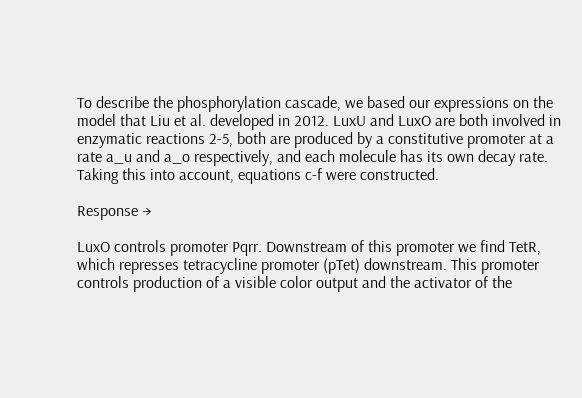To describe the phosphorylation cascade, we based our expressions on the model that Liu et al. developed in 2012. LuxU and LuxO are both involved in enzymatic reactions 2-5, both are produced by a constitutive promoter at a rate a_u and a_o respectively, and each molecule has its own decay rate. Taking this into account, equations c-f were constructed.

Response →

LuxO controls promoter Pqrr. Downstream of this promoter we find TetR, which represses tetracycline promoter (pTet) downstream. This promoter controls production of a visible color output and the activator of the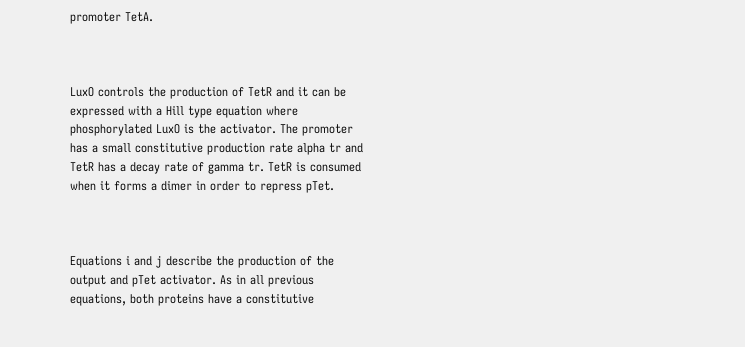promoter TetA.



LuxO controls the production of TetR and it can be expressed with a Hill type equation where phosphorylated LuxO is the activator. The promoter has a small constitutive production rate alpha tr and TetR has a decay rate of gamma tr. TetR is consumed when it forms a dimer in order to repress pTet.



Equations i and j describe the production of the output and pTet activator. As in all previous equations, both proteins have a constitutive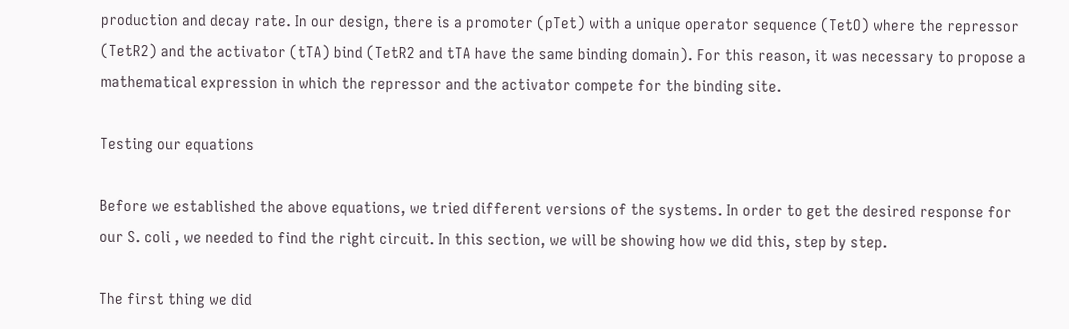production and decay rate. In our design, there is a promoter (pTet) with a unique operator sequence (TetO) where the repressor (TetR2) and the activator (tTA) bind (TetR2 and tTA have the same binding domain). For this reason, it was necessary to propose a mathematical expression in which the repressor and the activator compete for the binding site.

Testing our equations

Before we established the above equations, we tried different versions of the systems. In order to get the desired response for our S. coli , we needed to find the right circuit. In this section, we will be showing how we did this, step by step.

The first thing we did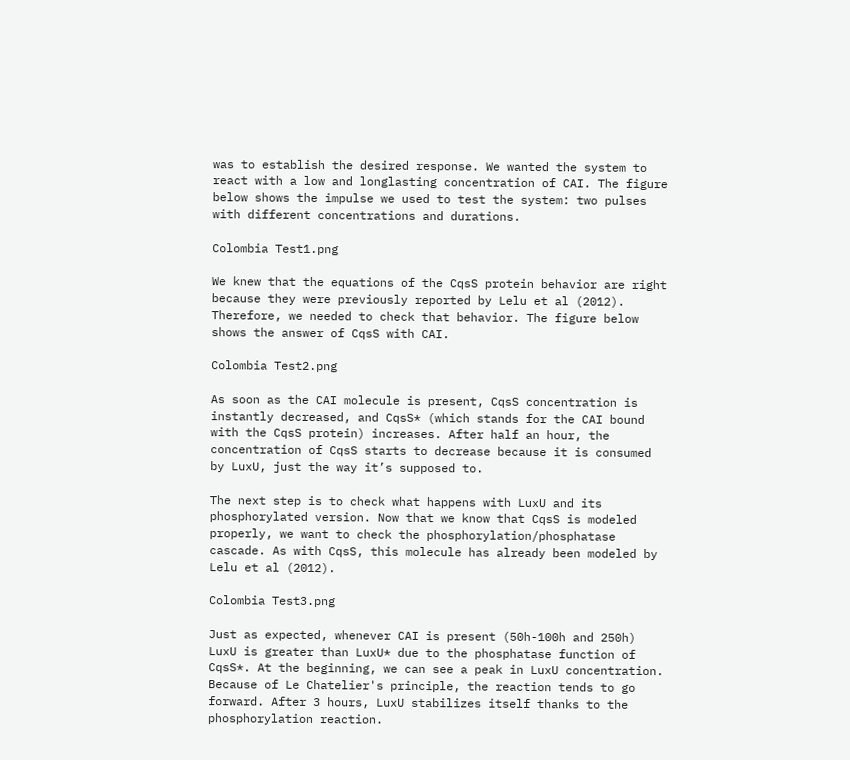was to establish the desired response. We wanted the system to react with a low and longlasting concentration of CAI. The figure below shows the impulse we used to test the system: two pulses with different concentrations and durations.

Colombia Test1.png

We knew that the equations of the CqsS protein behavior are right because they were previously reported by Lelu et al (2012). Therefore, we needed to check that behavior. The figure below shows the answer of CqsS with CAI.

Colombia Test2.png

As soon as the CAI molecule is present, CqsS concentration is instantly decreased, and CqsS* (which stands for the CAI bound with the CqsS protein) increases. After half an hour, the concentration of CqsS starts to decrease because it is consumed by LuxU, just the way it’s supposed to.

The next step is to check what happens with LuxU and its phosphorylated version. Now that we know that CqsS is modeled properly, we want to check the phosphorylation/phosphatase cascade. As with CqsS, this molecule has already been modeled by Lelu et al (2012).

Colombia Test3.png

Just as expected, whenever CAI is present (50h-100h and 250h) LuxU is greater than LuxU* due to the phosphatase function of CqsS*. At the beginning, we can see a peak in LuxU concentration. Because of Le Chatelier's principle, the reaction tends to go forward. After 3 hours, LuxU stabilizes itself thanks to the phosphorylation reaction.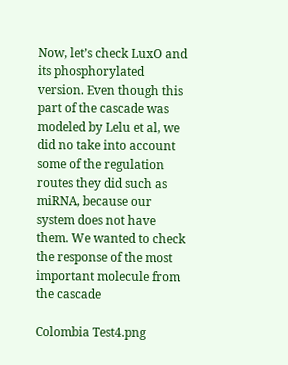Now, let’s check LuxO and its phosphorylated version. Even though this part of the cascade was modeled by Lelu et al, we did no take into account some of the regulation routes they did such as miRNA, because our system does not have them. We wanted to check the response of the most important molecule from the cascade

Colombia Test4.png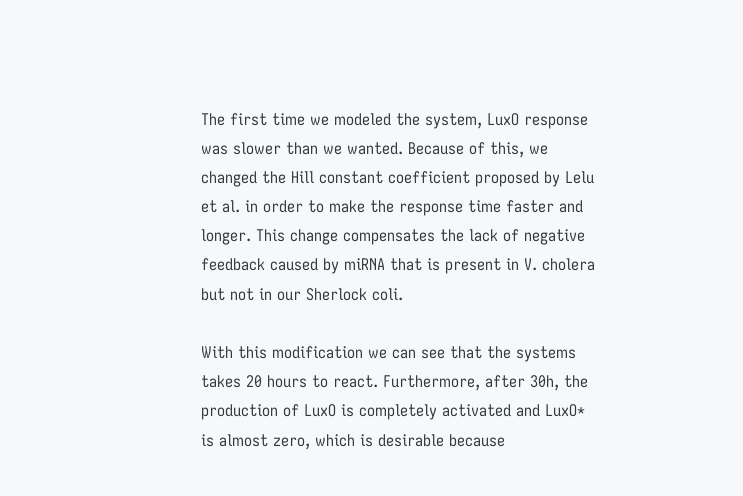The first time we modeled the system, LuxO response was slower than we wanted. Because of this, we changed the Hill constant coefficient proposed by Lelu et al. in order to make the response time faster and longer. This change compensates the lack of negative feedback caused by miRNA that is present in V. cholera but not in our Sherlock coli.

With this modification we can see that the systems takes 20 hours to react. Furthermore, after 30h, the production of LuxO is completely activated and LuxO* is almost zero, which is desirable because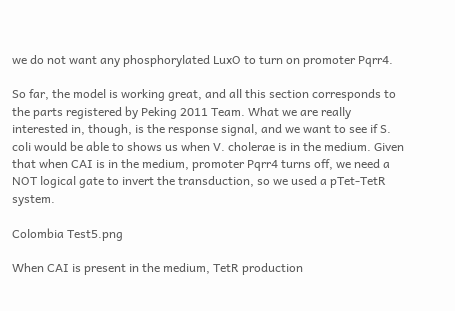we do not want any phosphorylated LuxO to turn on promoter Pqrr4.

So far, the model is working great, and all this section corresponds to the parts registered by Peking 2011 Team. What we are really interested in, though, is the response signal, and we want to see if S. coli would be able to shows us when V. cholerae is in the medium. Given that when CAI is in the medium, promoter Pqrr4 turns off, we need a NOT logical gate to invert the transduction, so we used a pTet-TetR system.

Colombia Test5.png

When CAI is present in the medium, TetR production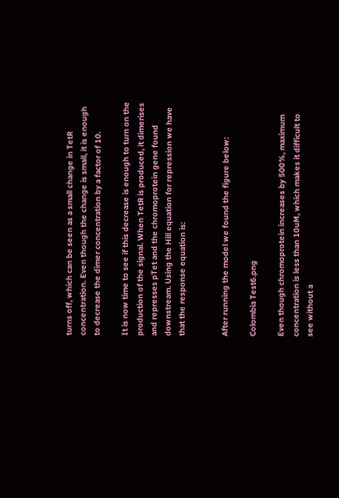turns off, which can be seen as a small change in TetR concentration. Even though the change is small, it is enough to decrease the dimer concentration by a factor of 10.

It is now time to see if this decrease is enough to turn on the production of the signal. When TetR is produced, it dimerises and represses pTet and the chromoprotein gene found downstream. Using the Hill equation for repression we have that the response equation is:


After running the model we found the figure below:

Colombia Test6.png

Even though chromoprotein increases by 500%, maximum concentration is less than 10uM, which makes it difficult to see without a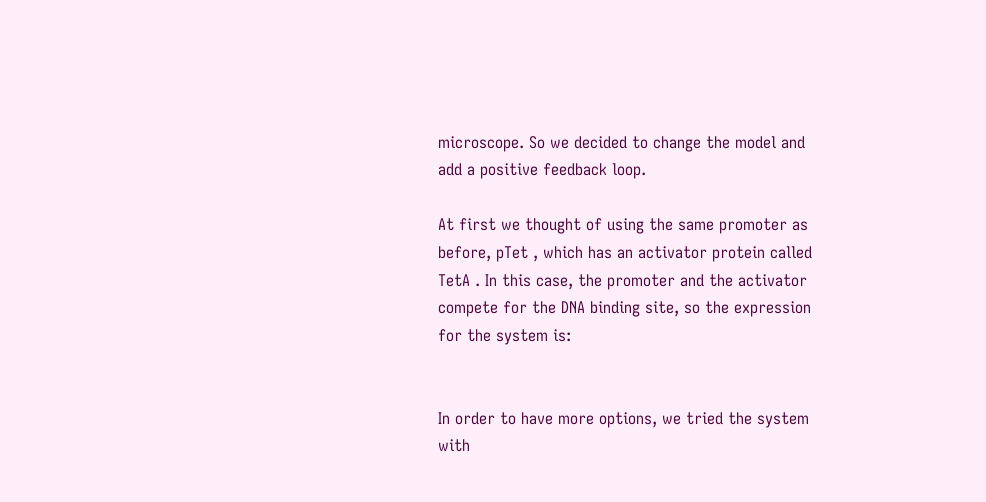microscope. So we decided to change the model and add a positive feedback loop.

At first we thought of using the same promoter as before, pTet , which has an activator protein called TetA . In this case, the promoter and the activator compete for the DNA binding site, so the expression for the system is:


In order to have more options, we tried the system with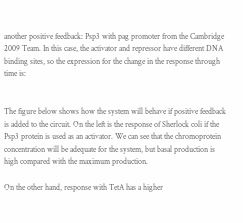another positive feedback: Psp3 with pag promoter from the Cambridge 2009 Team. In this case, the activator and repressor have different DNA binding sites, so the expression for the change in the response through time is:


The figure below shows how the system will behave if positive feedback is added to the circuit. On the left is the response of Sherlock coli if the Psp3 protein is used as an activator. We can see that the chromoprotein concentration will be adequate for the system, but basal production is high compared with the maximum production.

On the other hand, response with TetA has a higher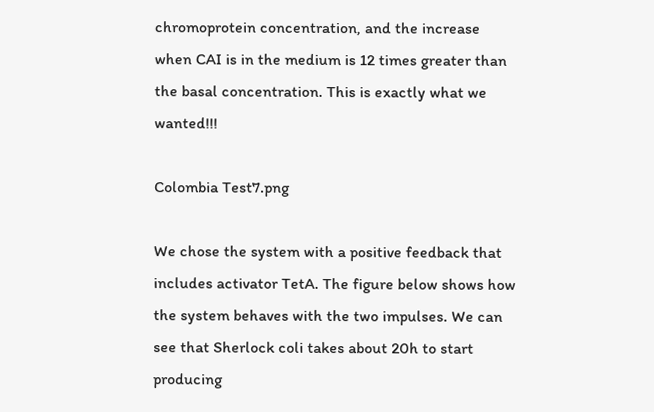chromoprotein concentration, and the increase when CAI is in the medium is 12 times greater than the basal concentration. This is exactly what we wanted!!!

Colombia Test7.png

We chose the system with a positive feedback that includes activator TetA. The figure below shows how the system behaves with the two impulses. We can see that Sherlock coli takes about 20h to start producing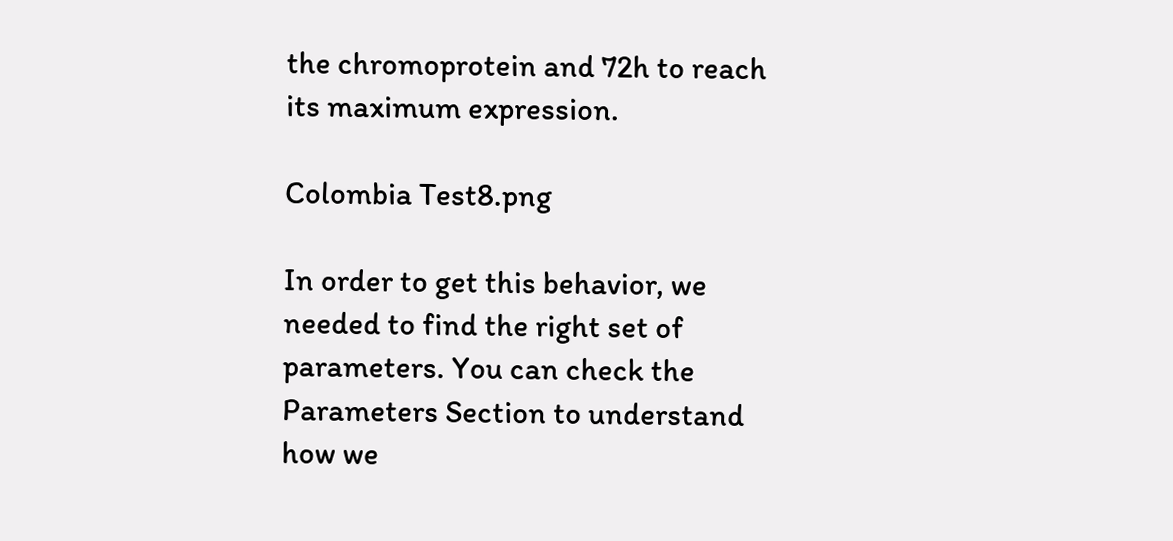the chromoprotein and 72h to reach its maximum expression.

Colombia Test8.png

In order to get this behavior, we needed to find the right set of parameters. You can check the Parameters Section to understand how we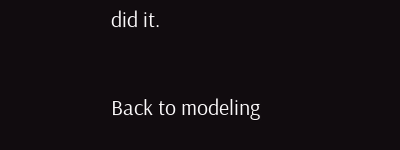did it.

Back to modeling